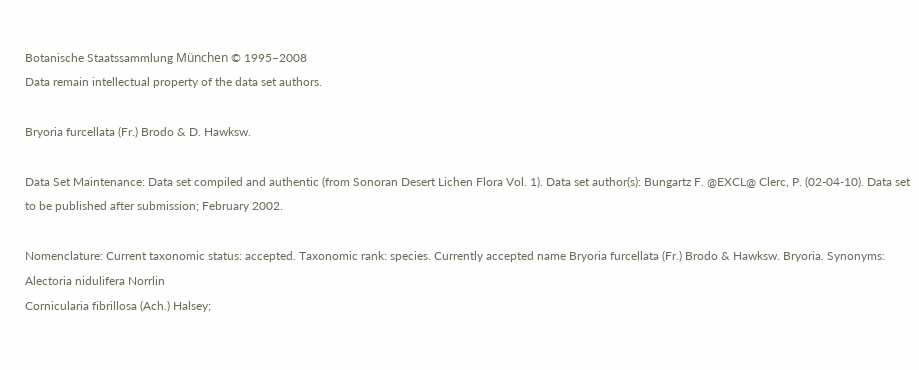Botanische Staatssammlung München © 1995–2008
Data remain intellectual property of the data set authors.

Bryoria furcellata (Fr.) Brodo & D. Hawksw.

Data Set Maintenance: Data set compiled and authentic (from Sonoran Desert Lichen Flora Vol. 1). Data set author(s): Bungartz F. @EXCL@ Clerc, P. (02-04-10). Data set to be published after submission; February 2002.

Nomenclature: Current taxonomic status: accepted. Taxonomic rank: species. Currently accepted name Bryoria furcellata (Fr.) Brodo & Hawksw. Bryoria. Synonyms: Alectoria nidulifera Norrlin
Cornicularia fibrillosa (Ach.) Halsey;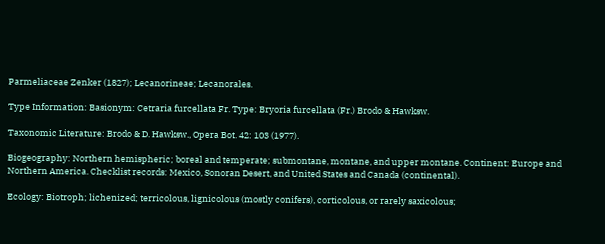Parmeliaceae Zenker (1827); Lecanorineae; Lecanorales.

Type Information: Basionym: Cetraria furcellata Fr. Type: Bryoria furcellata (Fr.) Brodo & Hawksw.

Taxonomic Literature: Brodo & D. Hawksw., Opera Bot. 42: 103 (1977).

Biogeography: Northern hemispheric; boreal and temperate; submontane, montane, and upper montane. Continent: Europe and Northern America. Checklist records: Mexico, Sonoran Desert, and United States and Canada (continental).

Ecology: Biotroph; lichenized; terricolous, lignicolous (mostly conifers), corticolous, or rarely saxicolous;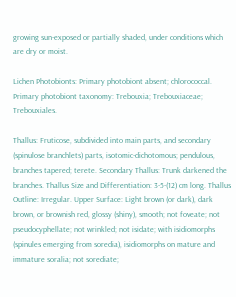growing sun-exposed or partially shaded, under conditions which are dry or moist.

Lichen Photobionts: Primary photobiont absent; chlorococcal. Primary photobiont taxonomy: Trebouxia; Trebouxiaceae; Trebouxiales.

Thallus: Fruticose, subdivided into main parts, and secondary (spinulose branchlets) parts, isotomic-dichotomous; pendulous, branches tapered; terete. Secondary Thallus: Trunk darkened the branches. Thallus Size and Differentiation: 3-5-(12) cm long. Thallus Outline: Irregular. Upper Surface: Light brown (or dark), dark brown, or brownish red, glossy (shiny), smooth; not foveate; not pseudocyphellate; not wrinkled; not isidate; with isidiomorphs (spinules emerging from soredia), isidiomorphs on mature and immature soralia; not sorediate;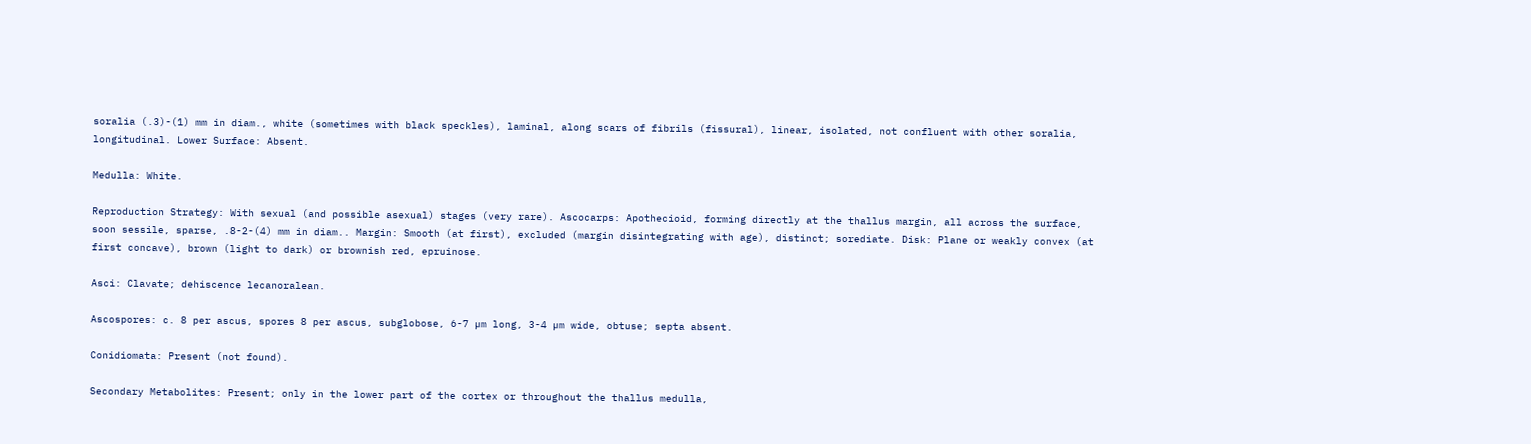soralia (.3)-(1) mm in diam., white (sometimes with black speckles), laminal, along scars of fibrils (fissural), linear, isolated, not confluent with other soralia, longitudinal. Lower Surface: Absent.

Medulla: White.

Reproduction Strategy: With sexual (and possible asexual) stages (very rare). Ascocarps: Apothecioid, forming directly at the thallus margin, all across the surface, soon sessile, sparse, .8-2-(4) mm in diam.. Margin: Smooth (at first), excluded (margin disintegrating with age), distinct; sorediate. Disk: Plane or weakly convex (at first concave), brown (light to dark) or brownish red, epruinose.

Asci: Clavate; dehiscence lecanoralean.

Ascospores: c. 8 per ascus, spores 8 per ascus, subglobose, 6-7 µm long, 3-4 µm wide, obtuse; septa absent.

Conidiomata: Present (not found).

Secondary Metabolites: Present; only in the lower part of the cortex or throughout the thallus medulla,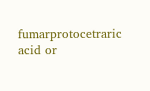fumarprotocetraric acid or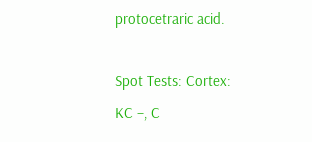protocetraric acid.

Spot Tests: Cortex: KC –, C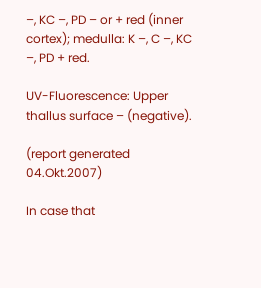–, KC –, PD – or + red (inner cortex); medulla: K –, C –, KC –, PD + red.

UV-Fluorescence: Upper thallus surface – (negative).

(report generated 04.Okt.2007)

In case that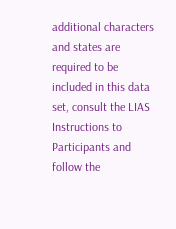additional characters and states are required to be included in this data set, consult the LIAS Instructions to Participants and follow the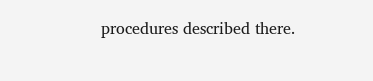procedures described there.